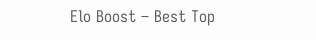Elo Boost – Best Top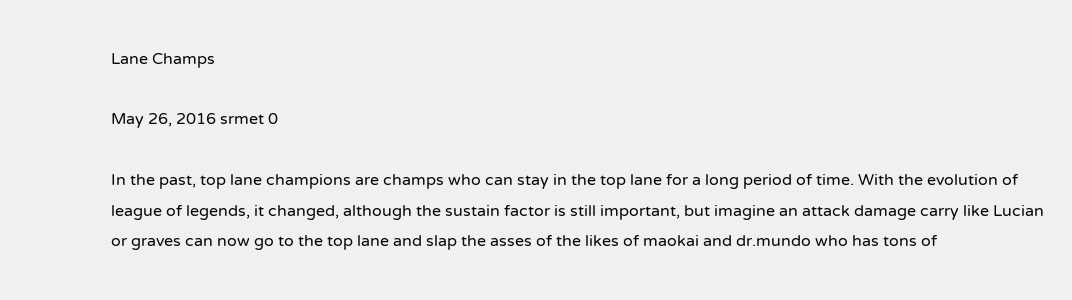Lane Champs

May 26, 2016 srmet 0

In the past, top lane champions are champs who can stay in the top lane for a long period of time. With the evolution of league of legends, it changed, although the sustain factor is still important, but imagine an attack damage carry like Lucian or graves can now go to the top lane and slap the asses of the likes of maokai and dr.mundo who has tons of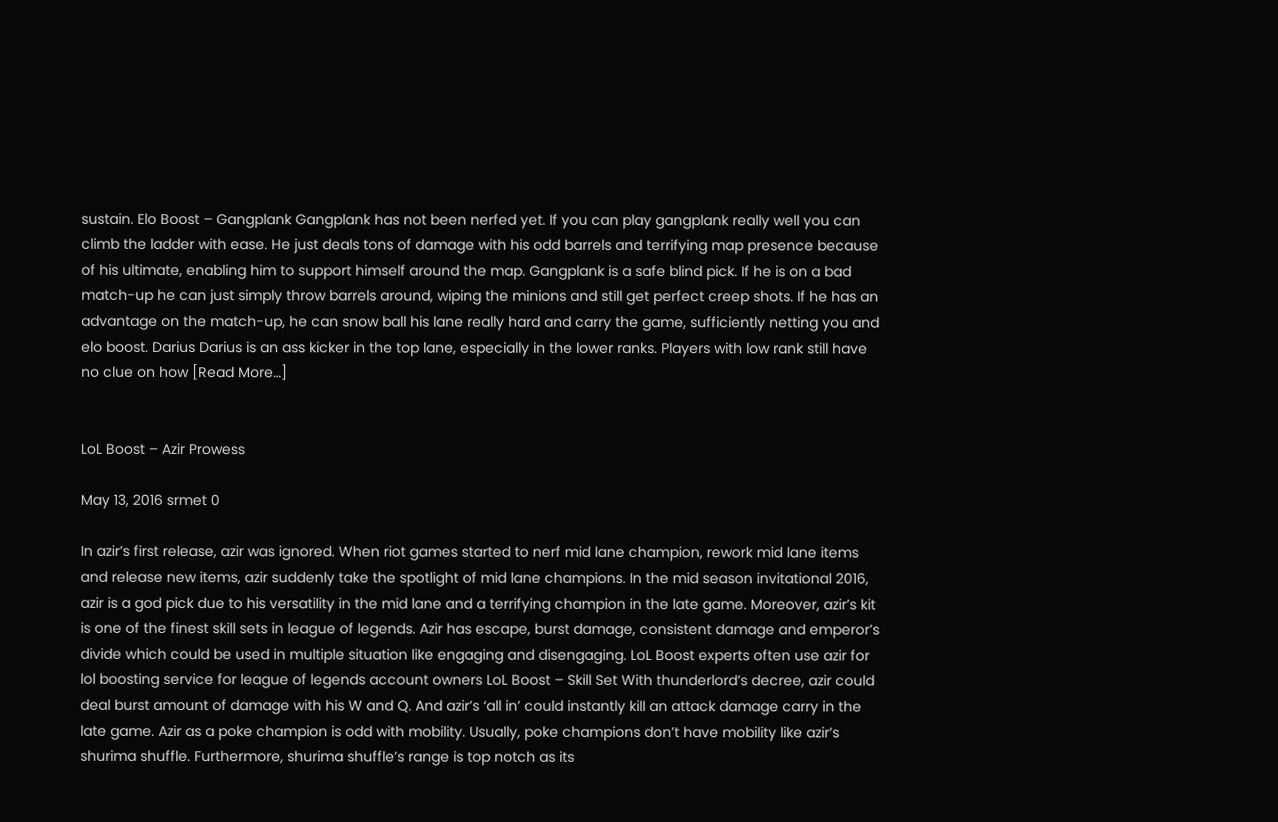sustain. Elo Boost – Gangplank Gangplank has not been nerfed yet. If you can play gangplank really well you can climb the ladder with ease. He just deals tons of damage with his odd barrels and terrifying map presence because of his ultimate, enabling him to support himself around the map. Gangplank is a safe blind pick. If he is on a bad match-up he can just simply throw barrels around, wiping the minions and still get perfect creep shots. If he has an advantage on the match-up, he can snow ball his lane really hard and carry the game, sufficiently netting you and elo boost. Darius Darius is an ass kicker in the top lane, especially in the lower ranks. Players with low rank still have no clue on how [Read More…]


LoL Boost – Azir Prowess

May 13, 2016 srmet 0

In azir’s first release, azir was ignored. When riot games started to nerf mid lane champion, rework mid lane items and release new items, azir suddenly take the spotlight of mid lane champions. In the mid season invitational 2016, azir is a god pick due to his versatility in the mid lane and a terrifying champion in the late game. Moreover, azir’s kit is one of the finest skill sets in league of legends. Azir has escape, burst damage, consistent damage and emperor’s divide which could be used in multiple situation like engaging and disengaging. LoL Boost experts often use azir for lol boosting service for league of legends account owners LoL Boost – Skill Set With thunderlord’s decree, azir could deal burst amount of damage with his W and Q. And azir’s ‘all in’ could instantly kill an attack damage carry in the late game. Azir as a poke champion is odd with mobility. Usually, poke champions don’t have mobility like azir’s shurima shuffle. Furthermore, shurima shuffle’s range is top notch as its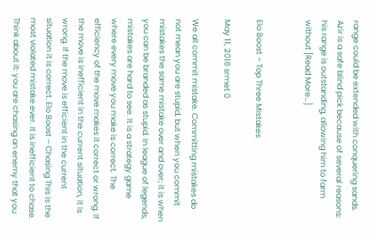range could be extended with conquering sands. Azir is a safe blind pick because of several reasons: his range is outstanding, allowing him to farm without [Read More…]


Elo Boost – Top Three Mistakes

May 11, 2016 srmet 0

We all commit mistake. Committing mistakes do not mean you are stupid, but when you commit mistakes the same mistake over and over; it is when you can be branded as stupid. In league of legends, mistakes are hard to see. It is a strategy game where every move you make is correct. The efficiency of the move makes it correct or wrong. If the move is inefficient in the current situation, it is wrong. If the move is efficient in the current situation it is correct. Elo Boost – Chasing This is the most violated mistake ever. It is inefficient to chase. Think about it: you are chasing an enemy that you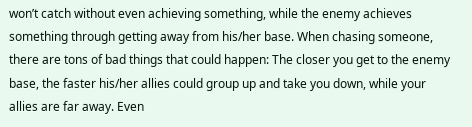won’t catch without even achieving something, while the enemy achieves something through getting away from his/her base. When chasing someone, there are tons of bad things that could happen: The closer you get to the enemy base, the faster his/her allies could group up and take you down, while your allies are far away. Even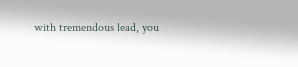with tremendous lead, you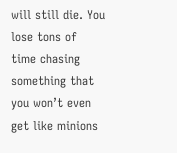will still die. You lose tons of time chasing something that you won’t even get like minions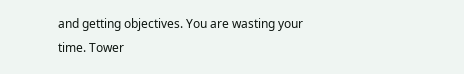and getting objectives. You are wasting your time. Tower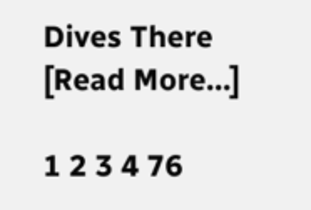Dives There [Read More…]

1 2 3 4 76